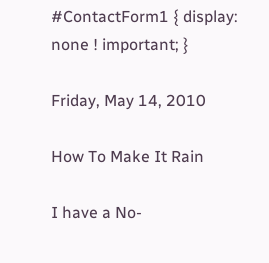#ContactForm1 { display: none ! important; }

Friday, May 14, 2010

How To Make It Rain

I have a No-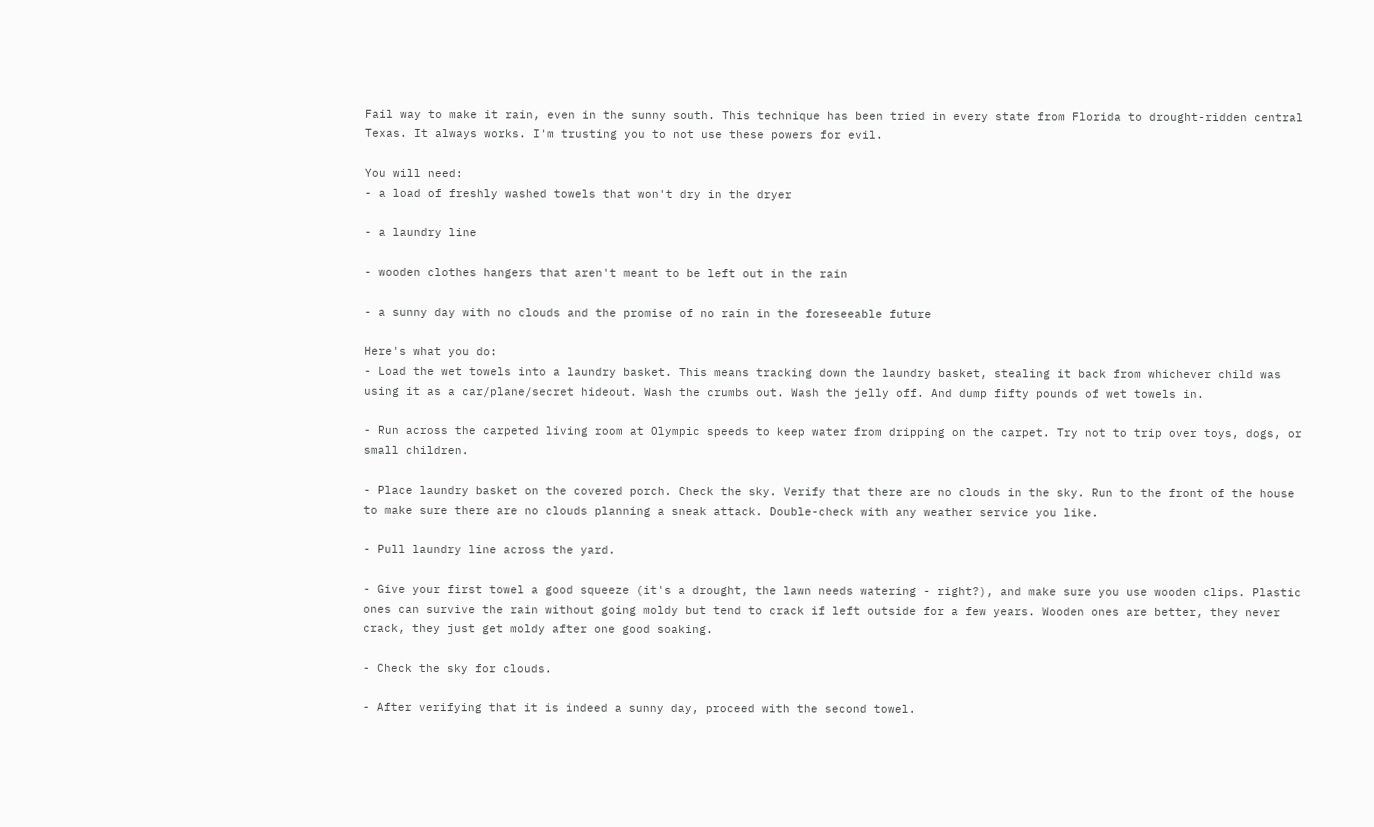Fail way to make it rain, even in the sunny south. This technique has been tried in every state from Florida to drought-ridden central Texas. It always works. I'm trusting you to not use these powers for evil.

You will need:
- a load of freshly washed towels that won't dry in the dryer

- a laundry line

- wooden clothes hangers that aren't meant to be left out in the rain

- a sunny day with no clouds and the promise of no rain in the foreseeable future

Here's what you do:
- Load the wet towels into a laundry basket. This means tracking down the laundry basket, stealing it back from whichever child was using it as a car/plane/secret hideout. Wash the crumbs out. Wash the jelly off. And dump fifty pounds of wet towels in.

- Run across the carpeted living room at Olympic speeds to keep water from dripping on the carpet. Try not to trip over toys, dogs, or small children.

- Place laundry basket on the covered porch. Check the sky. Verify that there are no clouds in the sky. Run to the front of the house to make sure there are no clouds planning a sneak attack. Double-check with any weather service you like.

- Pull laundry line across the yard.

- Give your first towel a good squeeze (it's a drought, the lawn needs watering - right?), and make sure you use wooden clips. Plastic ones can survive the rain without going moldy but tend to crack if left outside for a few years. Wooden ones are better, they never crack, they just get moldy after one good soaking.

- Check the sky for clouds.

- After verifying that it is indeed a sunny day, proceed with the second towel.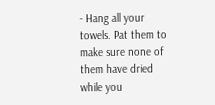- Hang all your towels. Pat them to make sure none of them have dried while you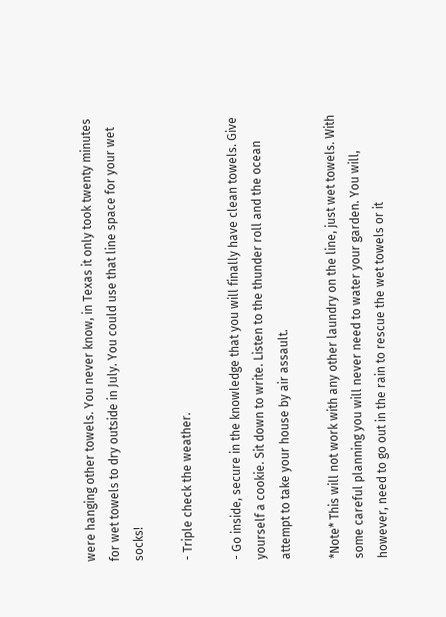were hanging other towels. You never know, in Texas it only took twenty minutes for wet towels to dry outside in July. You could use that line space for your wet socks!

- Triple check the weather.

- Go inside, secure in the knowledge that you will finally have clean towels. Give yourself a cookie. Sit down to write. Listen to the thunder roll and the ocean attempt to take your house by air assault.

*Note* This will not work with any other laundry on the line, just wet towels. With some careful planning you will never need to water your garden. You will, however, need to go out in the rain to rescue the wet towels or it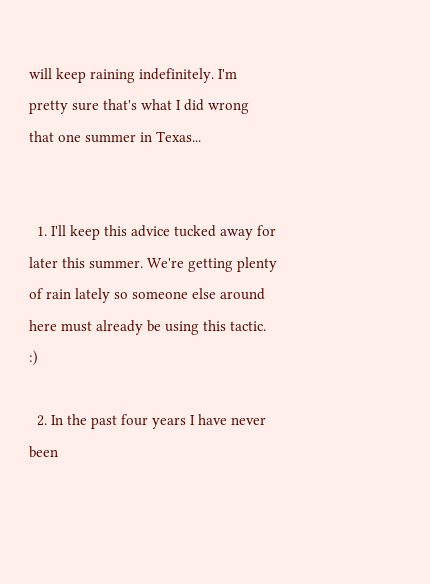will keep raining indefinitely. I'm pretty sure that's what I did wrong that one summer in Texas...


  1. I'll keep this advice tucked away for later this summer. We're getting plenty of rain lately so someone else around here must already be using this tactic. :)

  2. In the past four years I have never been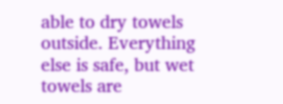able to dry towels outside. Everything else is safe, but wet towels are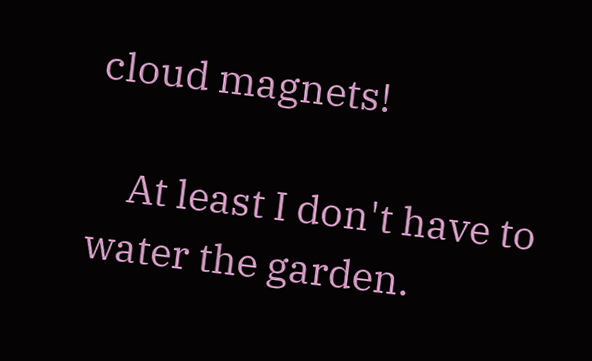cloud magnets!

    At least I don't have to water the garden.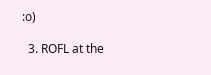:o)

  3. ROFL at the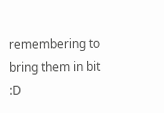remembering to bring them in bit :D